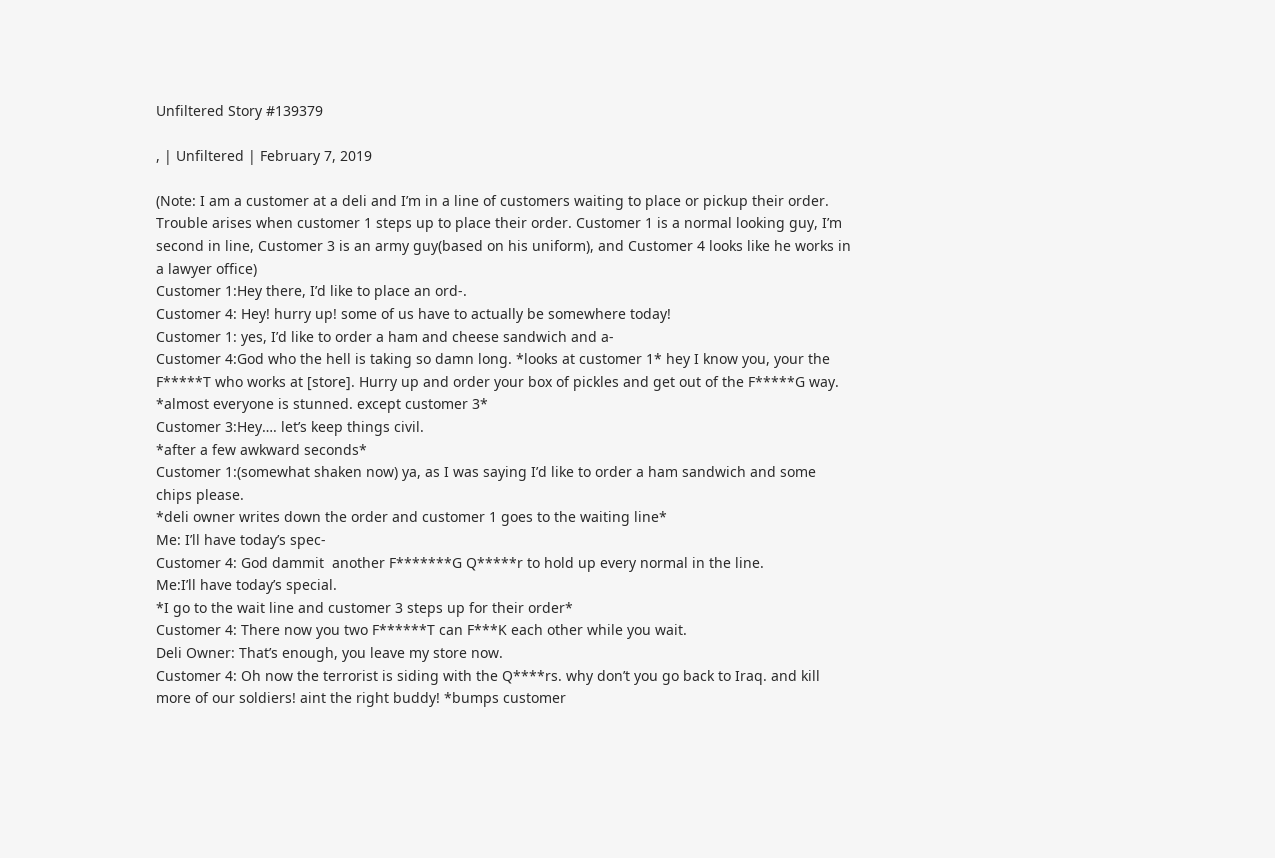Unfiltered Story #139379

, | Unfiltered | February 7, 2019

(Note: I am a customer at a deli and I’m in a line of customers waiting to place or pickup their order. Trouble arises when customer 1 steps up to place their order. Customer 1 is a normal looking guy, I’m second in line, Customer 3 is an army guy(based on his uniform), and Customer 4 looks like he works in a lawyer office)
Customer 1:Hey there, I’d like to place an ord-.
Customer 4: Hey! hurry up! some of us have to actually be somewhere today!
Customer 1: yes, I’d like to order a ham and cheese sandwich and a-
Customer 4:God who the hell is taking so damn long. *looks at customer 1* hey I know you, your the F*****T who works at [store]. Hurry up and order your box of pickles and get out of the F*****G way.
*almost everyone is stunned. except customer 3*
Customer 3:Hey…. let’s keep things civil.
*after a few awkward seconds*
Customer 1:(somewhat shaken now) ya, as I was saying I’d like to order a ham sandwich and some chips please.
*deli owner writes down the order and customer 1 goes to the waiting line*
Me: I’ll have today’s spec-
Customer 4: God dammit  another F*******G Q*****r to hold up every normal in the line.
Me:I’ll have today’s special.
*I go to the wait line and customer 3 steps up for their order*
Customer 4: There now you two F******T can F***K each other while you wait.
Deli Owner: That’s enough, you leave my store now.
Customer 4: Oh now the terrorist is siding with the Q****rs. why don’t you go back to Iraq. and kill more of our soldiers! aint the right buddy! *bumps customer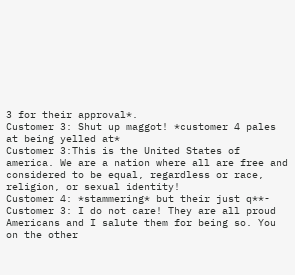3 for their approval*.
Customer 3: Shut up maggot! *customer 4 pales at being yelled at*
Customer 3:This is the United States of america. We are a nation where all are free and considered to be equal, regardless or race, religion, or sexual identity!
Customer 4: *stammering* but their just q**-
Customer 3: I do not care! They are all proud Americans and I salute them for being so. You on the other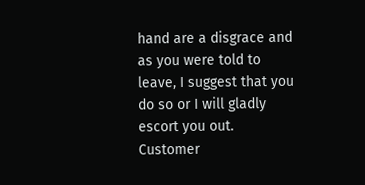hand are a disgrace and as you were told to leave, I suggest that you do so or I will gladly escort you out.
Customer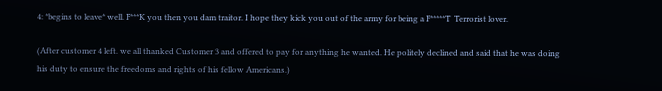4: *begins to leave* well. F***K you then you dam traitor. I hope they kick you out of the army for being a F*****T  Terrorist lover.

(After customer 4 left. we all thanked Customer 3 and offered to pay for anything he wanted. He politely declined and said that he was doing his duty to ensure the freedoms and rights of his fellow Americans.)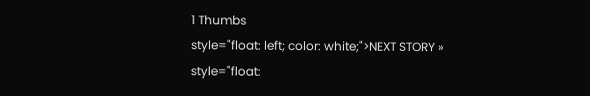1 Thumbs
style="float: left; color: white;">NEXT STORY »
style="float: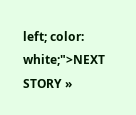left; color: white;">NEXT STORY »